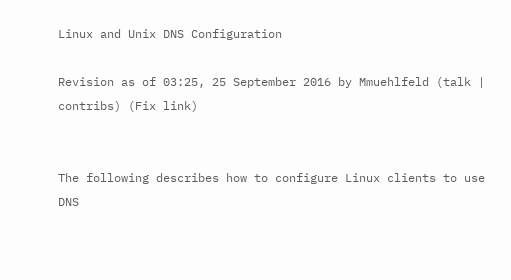Linux and Unix DNS Configuration

Revision as of 03:25, 25 September 2016 by Mmuehlfeld (talk | contribs) (Fix link)


The following describes how to configure Linux clients to use DNS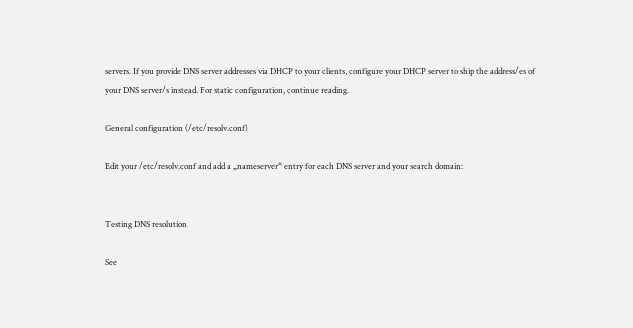servers. If you provide DNS server addresses via DHCP to your clients, configure your DHCP server to ship the address/es of your DNS server/s instead. For static configuration, continue reading.

General configuration (/etc/resolv.conf)

Edit your /etc/resolv.conf and add a „nameserver“ entry for each DNS server and your search domain:


Testing DNS resolution

See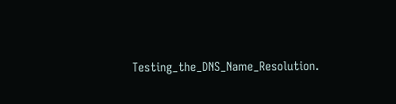Testing_the_DNS_Name_Resolution.